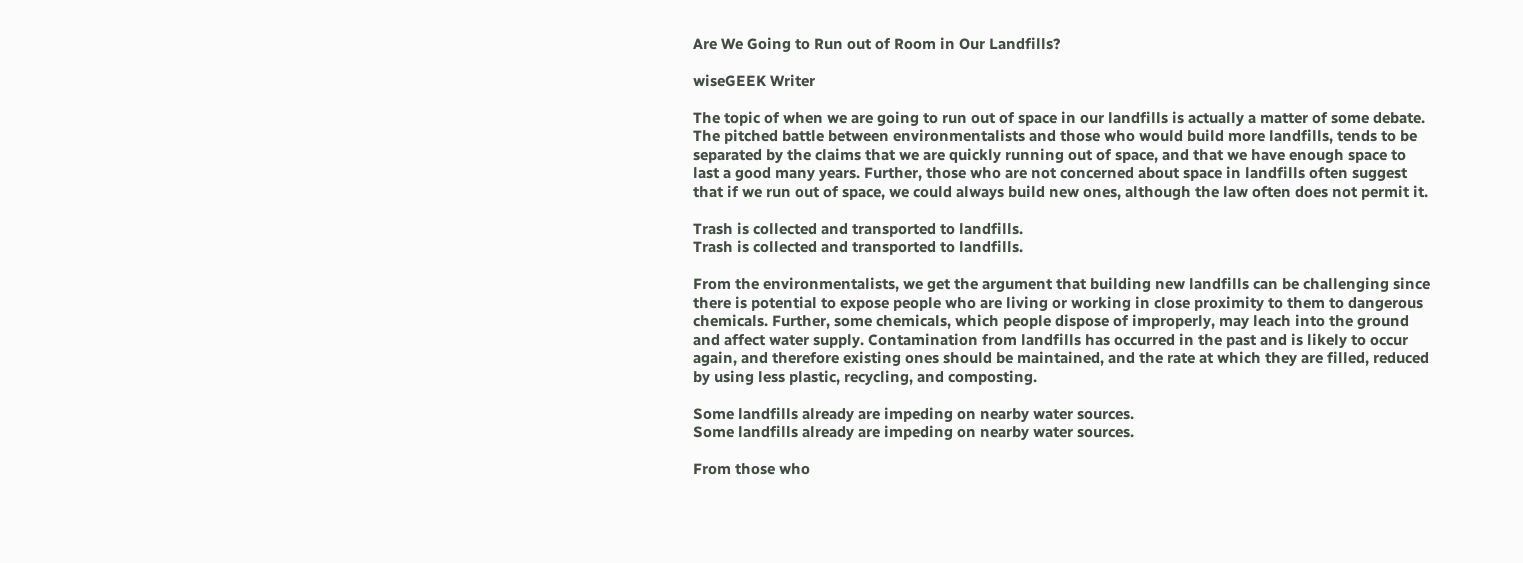Are We Going to Run out of Room in Our Landfills?

wiseGEEK Writer

The topic of when we are going to run out of space in our landfills is actually a matter of some debate. The pitched battle between environmentalists and those who would build more landfills, tends to be separated by the claims that we are quickly running out of space, and that we have enough space to last a good many years. Further, those who are not concerned about space in landfills often suggest that if we run out of space, we could always build new ones, although the law often does not permit it.

Trash is collected and transported to landfills.
Trash is collected and transported to landfills.

From the environmentalists, we get the argument that building new landfills can be challenging since there is potential to expose people who are living or working in close proximity to them to dangerous chemicals. Further, some chemicals, which people dispose of improperly, may leach into the ground and affect water supply. Contamination from landfills has occurred in the past and is likely to occur again, and therefore existing ones should be maintained, and the rate at which they are filled, reduced by using less plastic, recycling, and composting.

Some landfills already are impeding on nearby water sources.
Some landfills already are impeding on nearby water sources.

From those who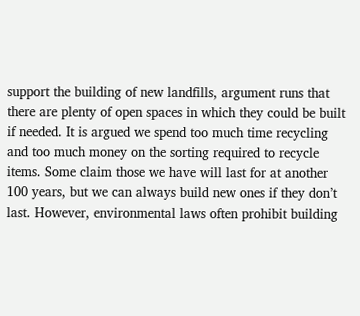support the building of new landfills, argument runs that there are plenty of open spaces in which they could be built if needed. It is argued we spend too much time recycling and too much money on the sorting required to recycle items. Some claim those we have will last for at another 100 years, but we can always build new ones if they don’t last. However, environmental laws often prohibit building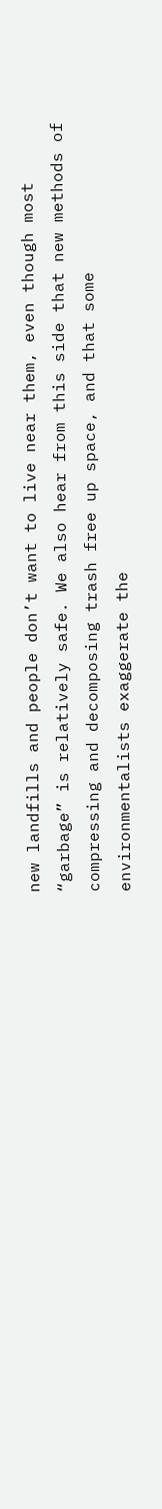new landfills and people don’t want to live near them, even though most “garbage” is relatively safe. We also hear from this side that new methods of compressing and decomposing trash free up space, and that some environmentalists exaggerate the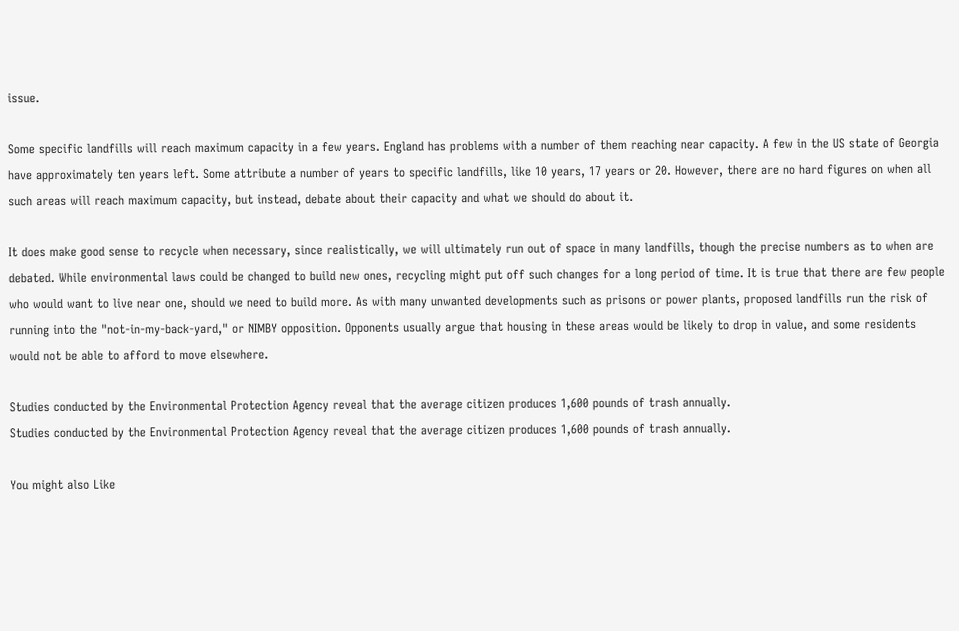issue.

Some specific landfills will reach maximum capacity in a few years. England has problems with a number of them reaching near capacity. A few in the US state of Georgia have approximately ten years left. Some attribute a number of years to specific landfills, like 10 years, 17 years or 20. However, there are no hard figures on when all such areas will reach maximum capacity, but instead, debate about their capacity and what we should do about it.

It does make good sense to recycle when necessary, since realistically, we will ultimately run out of space in many landfills, though the precise numbers as to when are debated. While environmental laws could be changed to build new ones, recycling might put off such changes for a long period of time. It is true that there are few people who would want to live near one, should we need to build more. As with many unwanted developments such as prisons or power plants, proposed landfills run the risk of running into the "not-in-my-back-yard," or NIMBY opposition. Opponents usually argue that housing in these areas would be likely to drop in value, and some residents would not be able to afford to move elsewhere.

Studies conducted by the Environmental Protection Agency reveal that the average citizen produces 1,600 pounds of trash annually.
Studies conducted by the Environmental Protection Agency reveal that the average citizen produces 1,600 pounds of trash annually.

You might also Like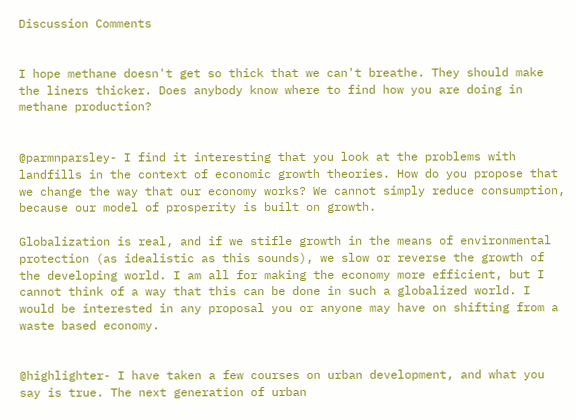Discussion Comments


I hope methane doesn't get so thick that we can't breathe. They should make the liners thicker. Does anybody know where to find how you are doing in methane production?


@parmnparsley- I find it interesting that you look at the problems with landfills in the context of economic growth theories. How do you propose that we change the way that our economy works? We cannot simply reduce consumption, because our model of prosperity is built on growth.

Globalization is real, and if we stifle growth in the means of environmental protection (as idealistic as this sounds), we slow or reverse the growth of the developing world. I am all for making the economy more efficient, but I cannot think of a way that this can be done in such a globalized world. I would be interested in any proposal you or anyone may have on shifting from a waste based economy.


@highlighter- I have taken a few courses on urban development, and what you say is true. The next generation of urban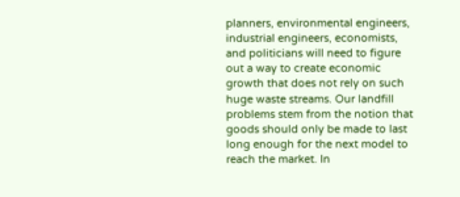planners, environmental engineers, industrial engineers, economists, and politicians will need to figure out a way to create economic growth that does not rely on such huge waste streams. Our landfill problems stem from the notion that goods should only be made to last long enough for the next model to reach the market. In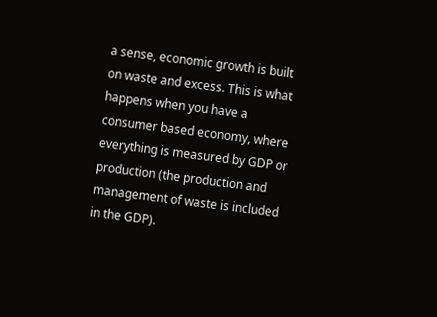a sense, economic growth is built on waste and excess. This is what happens when you have a consumer based economy, where everything is measured by GDP or production (the production and management of waste is included in the GDP).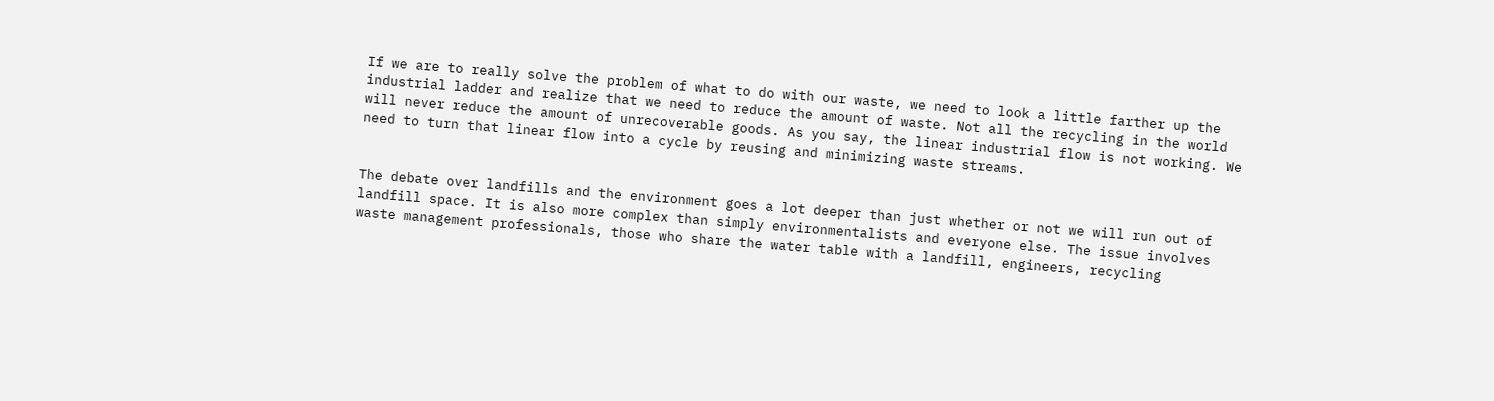If we are to really solve the problem of what to do with our waste, we need to look a little farther up the industrial ladder and realize that we need to reduce the amount of waste. Not all the recycling in the world will never reduce the amount of unrecoverable goods. As you say, the linear industrial flow is not working. We need to turn that linear flow into a cycle by reusing and minimizing waste streams.


The debate over landfills and the environment goes a lot deeper than just whether or not we will run out of landfill space. It is also more complex than simply environmentalists and everyone else. The issue involves waste management professionals, those who share the water table with a landfill, engineers, recycling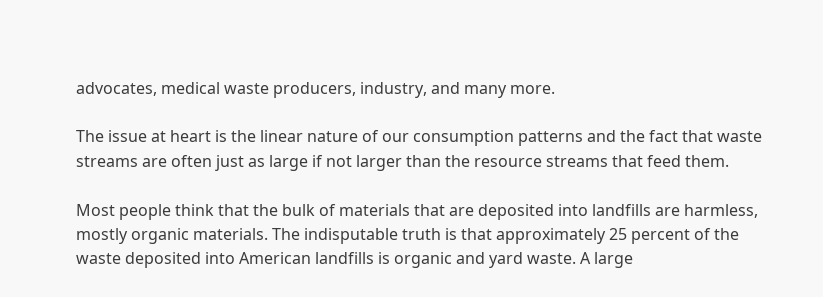advocates, medical waste producers, industry, and many more.

The issue at heart is the linear nature of our consumption patterns and the fact that waste streams are often just as large if not larger than the resource streams that feed them.

Most people think that the bulk of materials that are deposited into landfills are harmless, mostly organic materials. The indisputable truth is that approximately 25 percent of the waste deposited into American landfills is organic and yard waste. A large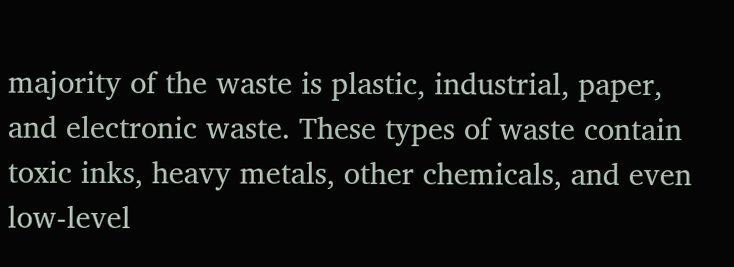majority of the waste is plastic, industrial, paper, and electronic waste. These types of waste contain toxic inks, heavy metals, other chemicals, and even low-level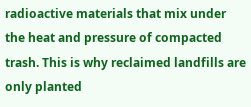radioactive materials that mix under the heat and pressure of compacted trash. This is why reclaimed landfills are only planted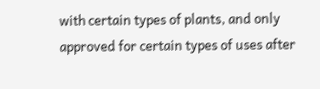with certain types of plants, and only approved for certain types of uses after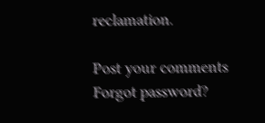reclamation.

Post your comments
Forgot password?